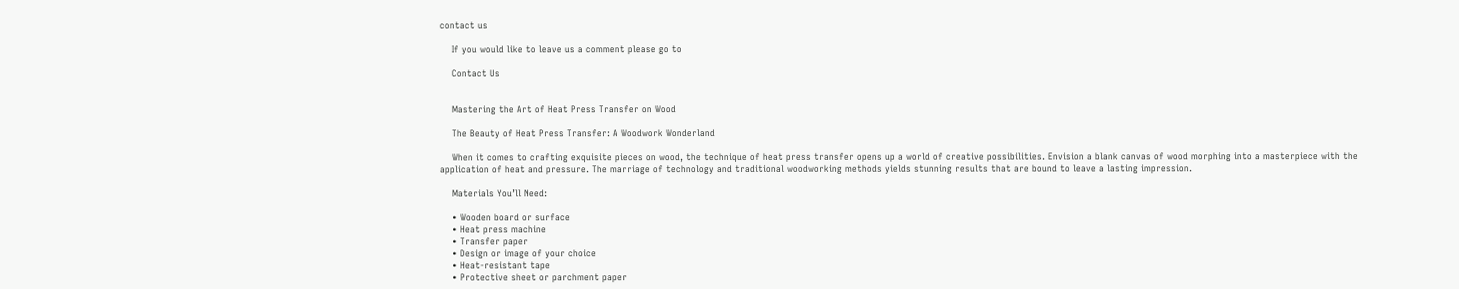contact us

    If you would like to leave us a comment please go to

    Contact Us


    Mastering the Art of Heat Press Transfer on Wood

    The Beauty of Heat Press Transfer: A Woodwork Wonderland

    When it comes to crafting exquisite pieces on wood, the technique of heat press transfer opens up a world of creative possibilities. Envision a blank canvas of wood morphing into a masterpiece with the application of heat and pressure. The marriage of technology and traditional woodworking methods yields stunning results that are bound to leave a lasting impression.

    Materials You’ll Need:

    • Wooden board or surface
    • Heat press machine
    • Transfer paper
    • Design or image of your choice
    • Heat-resistant tape
    • Protective sheet or parchment paper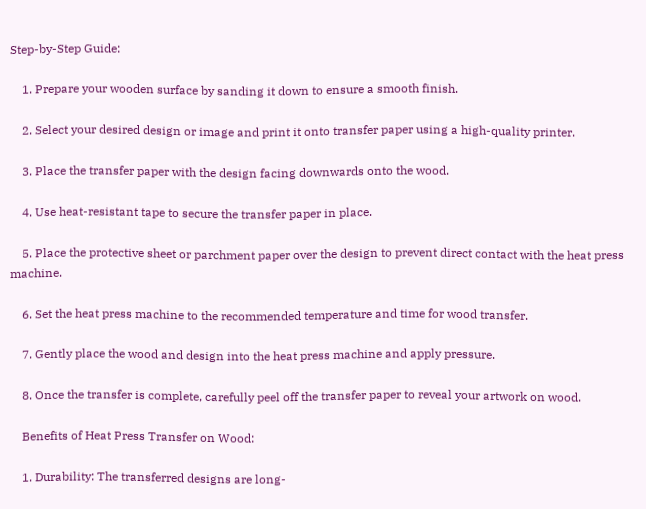Step-by-Step Guide:

    1. Prepare your wooden surface by sanding it down to ensure a smooth finish.

    2. Select your desired design or image and print it onto transfer paper using a high-quality printer.

    3. Place the transfer paper with the design facing downwards onto the wood.

    4. Use heat-resistant tape to secure the transfer paper in place.

    5. Place the protective sheet or parchment paper over the design to prevent direct contact with the heat press machine.

    6. Set the heat press machine to the recommended temperature and time for wood transfer.

    7. Gently place the wood and design into the heat press machine and apply pressure.

    8. Once the transfer is complete, carefully peel off the transfer paper to reveal your artwork on wood.

    Benefits of Heat Press Transfer on Wood:

    1. Durability: The transferred designs are long-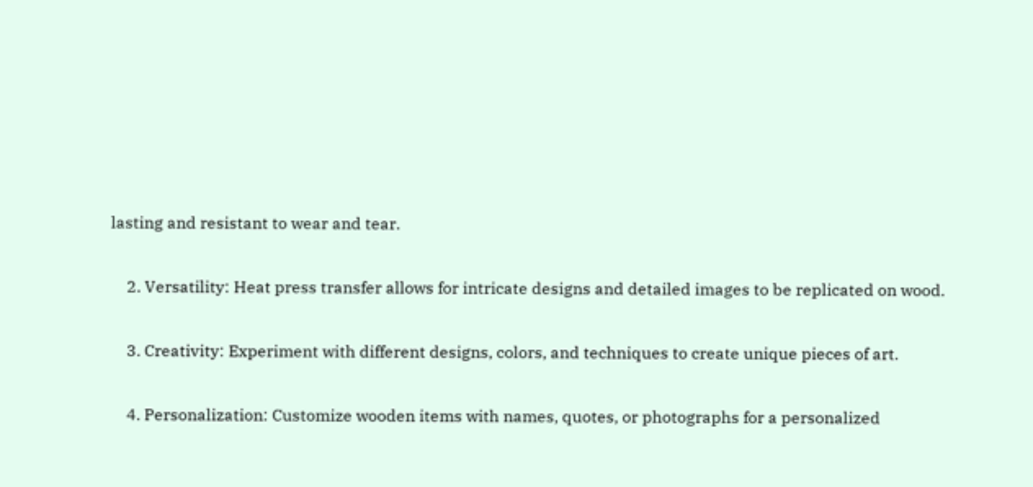lasting and resistant to wear and tear.

    2. Versatility: Heat press transfer allows for intricate designs and detailed images to be replicated on wood.

    3. Creativity: Experiment with different designs, colors, and techniques to create unique pieces of art.

    4. Personalization: Customize wooden items with names, quotes, or photographs for a personalized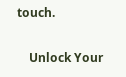touch.

    Unlock Your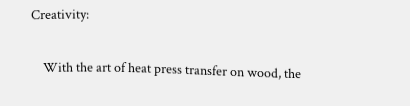Creativity:

    With the art of heat press transfer on wood, the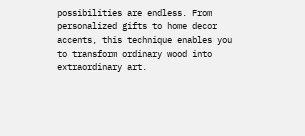possibilities are endless. From personalized gifts to home decor accents, this technique enables you to transform ordinary wood into extraordinary art.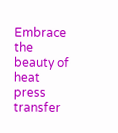Embrace the beauty of heat press transfer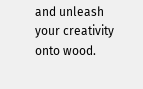and unleash your creativity onto wood.